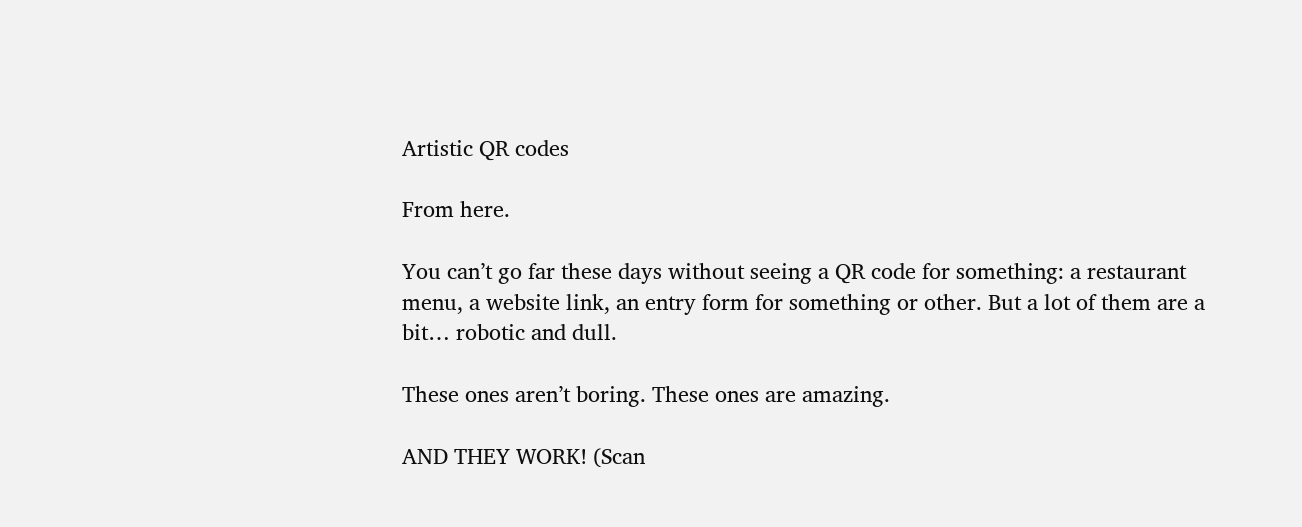Artistic QR codes

From here.

You can’t go far these days without seeing a QR code for something: a restaurant menu, a website link, an entry form for something or other. But a lot of them are a bit… robotic and dull.

These ones aren’t boring. These ones are amazing.

AND THEY WORK! (Scan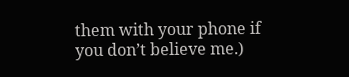them with your phone if you don’t believe me.)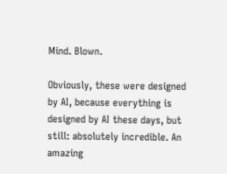Mind. Blown.

Obviously, these were designed by AI, because everything is designed by AI these days, but still: absolutely incredible. An amazing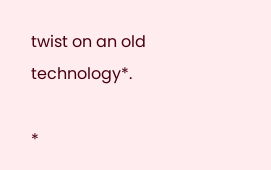twist on an old technology*.

*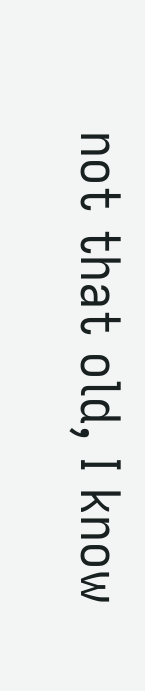not that old, I know